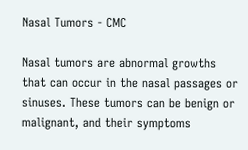Nasal Tumors - CMC

Nasal tumors are abnormal growths that can occur in the nasal passages or sinuses. These tumors can be benign or malignant, and their symptoms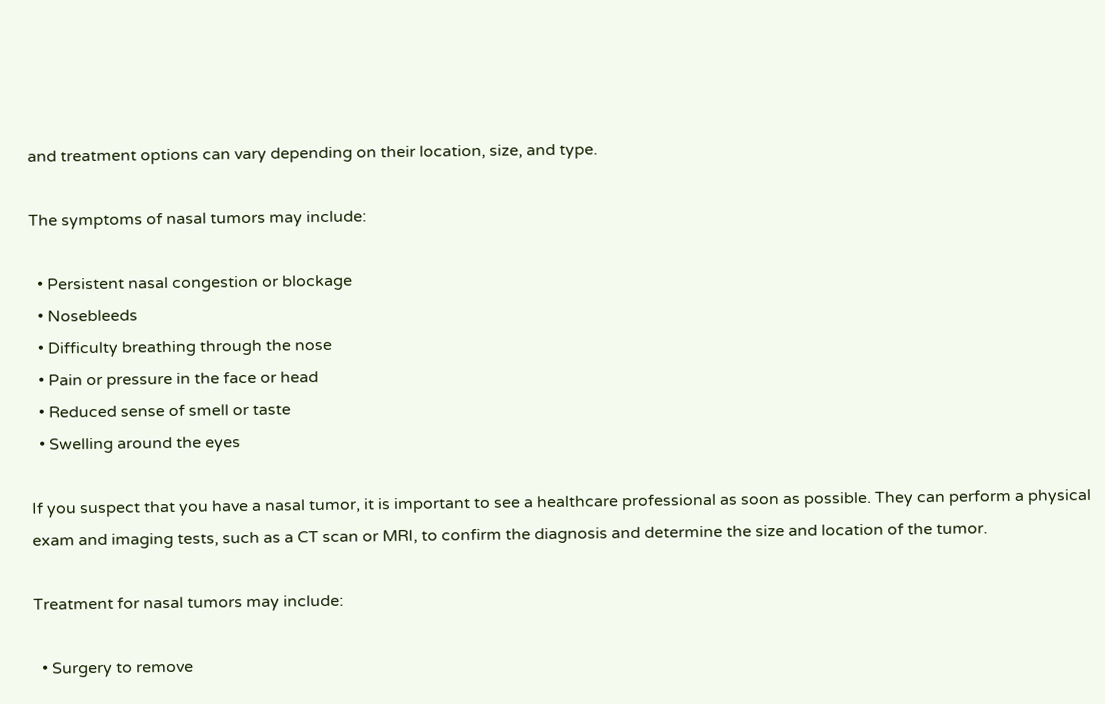and treatment options can vary depending on their location, size, and type.

The symptoms of nasal tumors may include:

  • Persistent nasal congestion or blockage
  • Nosebleeds
  • Difficulty breathing through the nose
  • Pain or pressure in the face or head
  • Reduced sense of smell or taste
  • Swelling around the eyes

If you suspect that you have a nasal tumor, it is important to see a healthcare professional as soon as possible. They can perform a physical exam and imaging tests, such as a CT scan or MRI, to confirm the diagnosis and determine the size and location of the tumor.

Treatment for nasal tumors may include:

  • Surgery to remove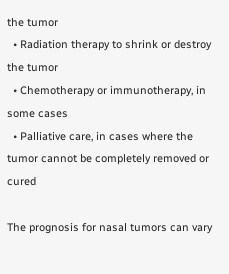the tumor
  • Radiation therapy to shrink or destroy the tumor
  • Chemotherapy or immunotherapy, in some cases
  • Palliative care, in cases where the tumor cannot be completely removed or cured

The prognosis for nasal tumors can vary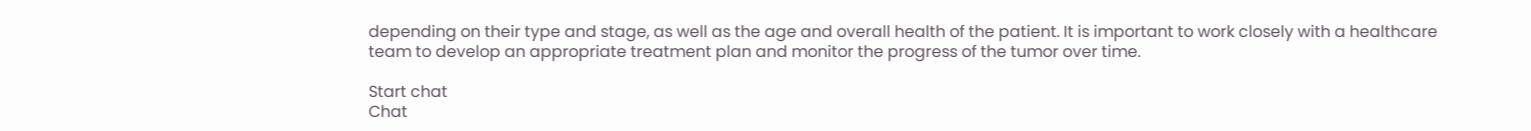depending on their type and stage, as well as the age and overall health of the patient. It is important to work closely with a healthcare team to develop an appropriate treatment plan and monitor the progress of the tumor over time.

Start chat
Chat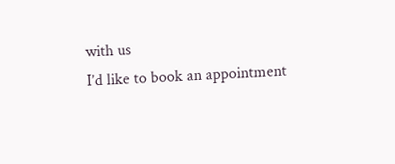with us
I’d like to book an appointment